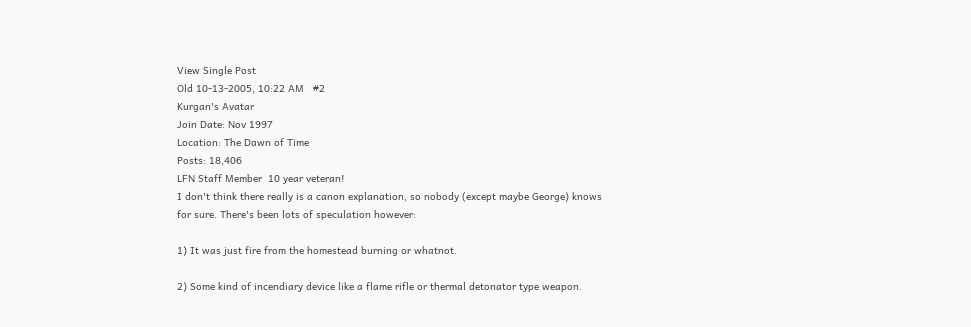View Single Post
Old 10-13-2005, 10:22 AM   #2
Kurgan's Avatar
Join Date: Nov 1997
Location: The Dawn of Time
Posts: 18,406
LFN Staff Member  10 year veteran!
I don't think there really is a canon explanation, so nobody (except maybe George) knows for sure. There's been lots of speculation however:

1) It was just fire from the homestead burning or whatnot.

2) Some kind of incendiary device like a flame rifle or thermal detonator type weapon.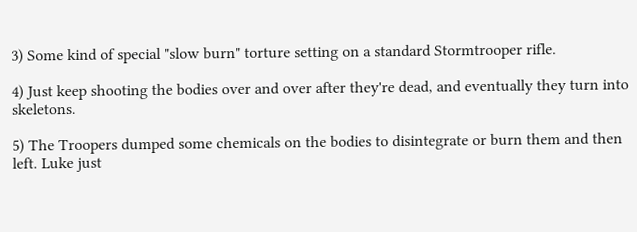3) Some kind of special "slow burn" torture setting on a standard Stormtrooper rifle.

4) Just keep shooting the bodies over and over after they're dead, and eventually they turn into skeletons.

5) The Troopers dumped some chemicals on the bodies to disintegrate or burn them and then left. Luke just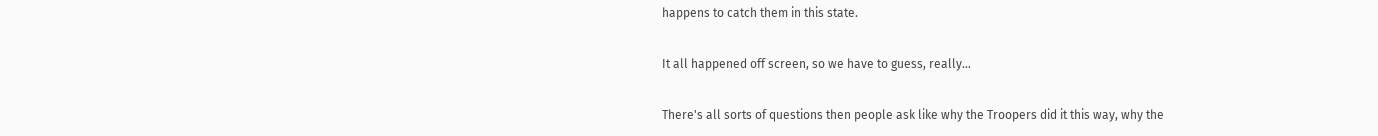happens to catch them in this state.

It all happened off screen, so we have to guess, really...

There's all sorts of questions then people ask like why the Troopers did it this way, why the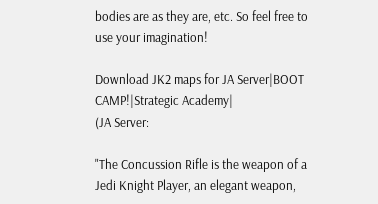bodies are as they are, etc. So feel free to use your imagination!

Download JK2 maps for JA Server|BOOT CAMP!|Strategic Academy|
(JA Server:

"The Concussion Rifle is the weapon of a Jedi Knight Player, an elegant weapon,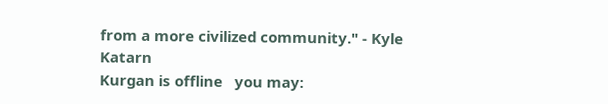from a more civilized community." - Kyle Katarn
Kurgan is offline   you may: